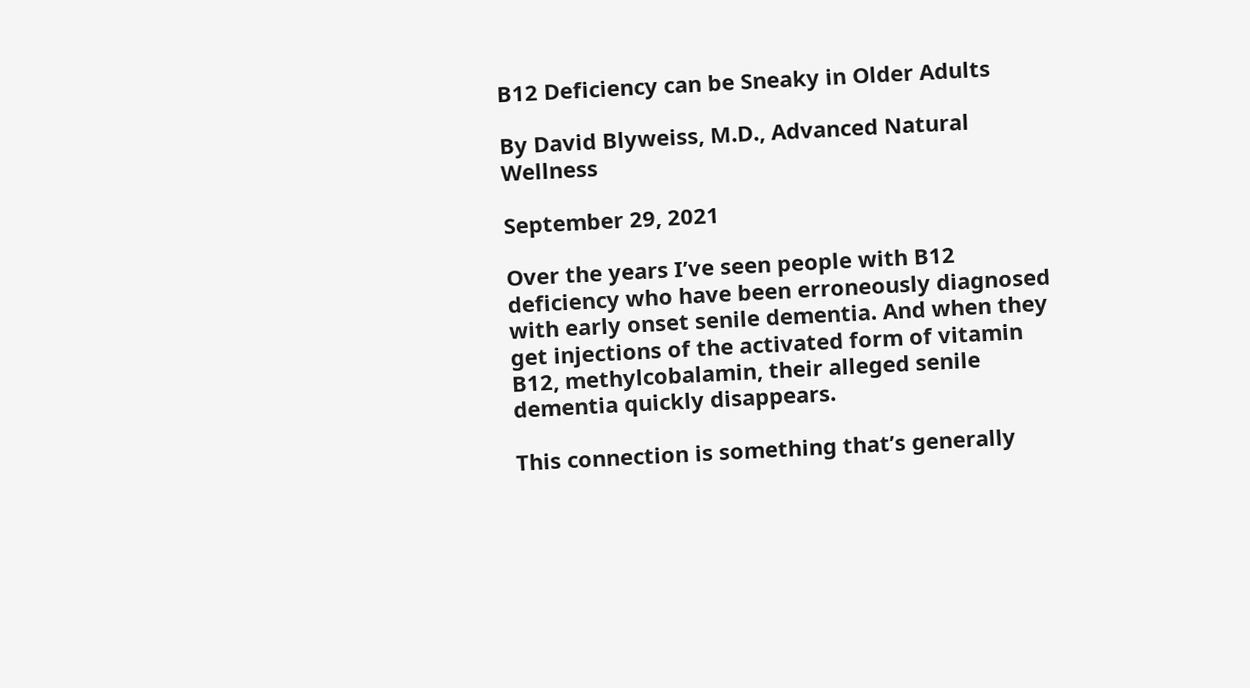B12 Deficiency can be Sneaky in Older Adults

By David Blyweiss, M.D., Advanced Natural Wellness

September 29, 2021

Over the years I’ve seen people with B12 deficiency who have been erroneously diagnosed with early onset senile dementia. And when they get injections of the activated form of vitamin B12, methylcobalamin, their alleged senile dementia quickly disappears.

This connection is something that’s generally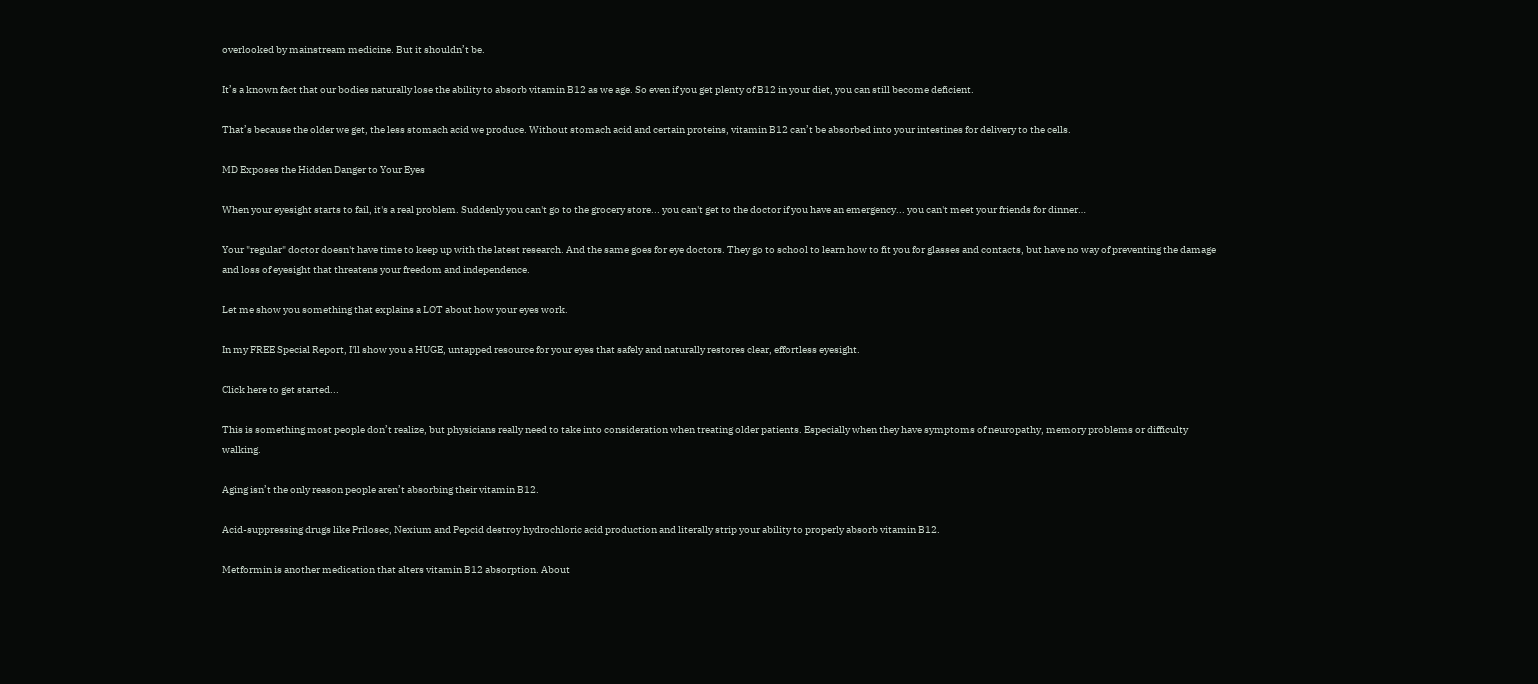overlooked by mainstream medicine. But it shouldn’t be.

It’s a known fact that our bodies naturally lose the ability to absorb vitamin B12 as we age. So even if you get plenty of B12 in your diet, you can still become deficient.

That’s because the older we get, the less stomach acid we produce. Without stomach acid and certain proteins, vitamin B12 can’t be absorbed into your intestines for delivery to the cells.

MD Exposes the Hidden Danger to Your Eyes

When your eyesight starts to fail, it's a real problem. Suddenly you can't go to the grocery store... you can't get to the doctor if you have an emergency... you can't meet your friends for dinner…

Your "regular" doctor doesn't have time to keep up with the latest research. And the same goes for eye doctors. They go to school to learn how to fit you for glasses and contacts, but have no way of preventing the damage and loss of eyesight that threatens your freedom and independence.

Let me show you something that explains a LOT about how your eyes work.

In my FREE Special Report, I'll show you a HUGE, untapped resource for your eyes that safely and naturally restores clear, effortless eyesight.

Click here to get started...

This is something most people don’t realize, but physicians really need to take into consideration when treating older patients. Especially when they have symptoms of neuropathy, memory problems or difficulty walking.

Aging isn’t the only reason people aren’t absorbing their vitamin B12.

Acid-suppressing drugs like Prilosec, Nexium and Pepcid destroy hydrochloric acid production and literally strip your ability to properly absorb vitamin B12.

Metformin is another medication that alters vitamin B12 absorption. About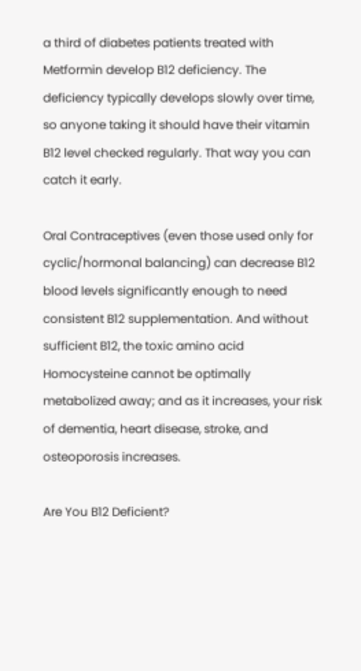a third of diabetes patients treated with Metformin develop B12 deficiency. The deficiency typically develops slowly over time, so anyone taking it should have their vitamin B12 level checked regularly. That way you can catch it early.

Oral Contraceptives (even those used only for cyclic/hormonal balancing) can decrease B12 blood levels significantly enough to need consistent B12 supplementation. And without sufficient B12, the toxic amino acid Homocysteine cannot be optimally metabolized away; and as it increases, your risk of dementia, heart disease, stroke, and osteoporosis increases.

Are You B12 Deficient?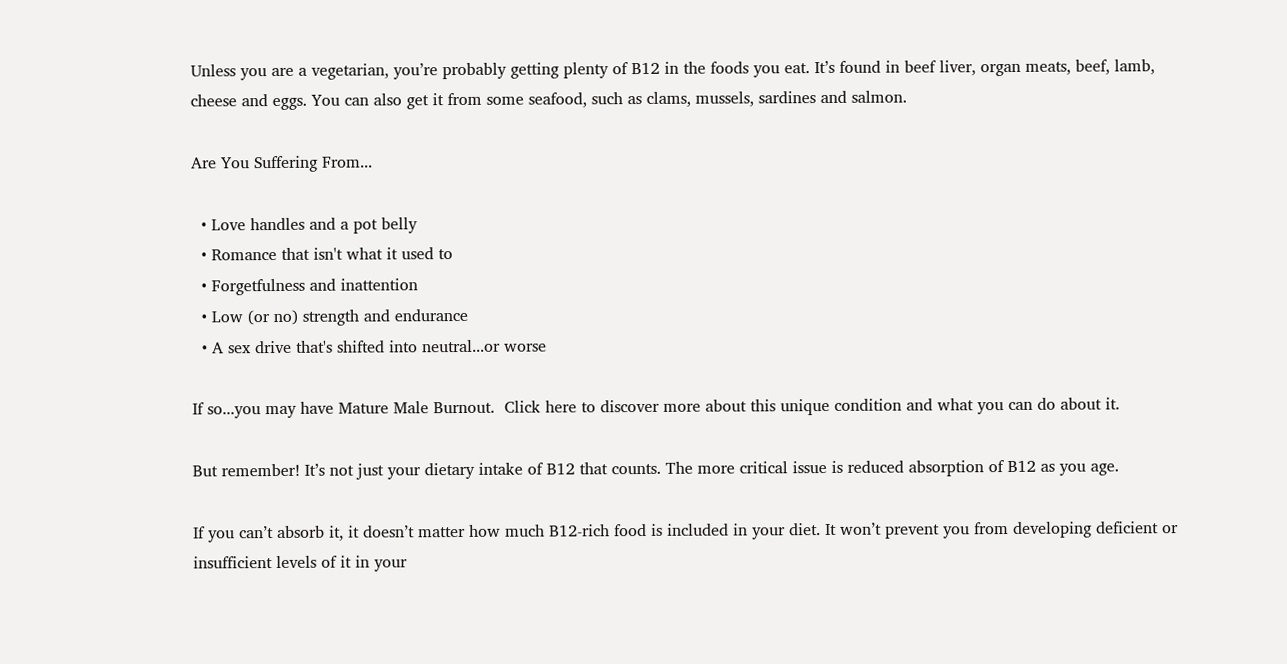Unless you are a vegetarian, you’re probably getting plenty of B12 in the foods you eat. It’s found in beef liver, organ meats, beef, lamb, cheese and eggs. You can also get it from some seafood, such as clams, mussels, sardines and salmon.

Are You Suffering From...

  • Love handles and a pot belly
  • Romance that isn't what it used to
  • Forgetfulness and inattention
  • Low (or no) strength and endurance
  • A sex drive that's shifted into neutral...or worse

If so...you may have Mature Male Burnout.  Click here to discover more about this unique condition and what you can do about it.

But remember! It’s not just your dietary intake of B12 that counts. The more critical issue is reduced absorption of B12 as you age.

If you can’t absorb it, it doesn’t matter how much B12-rich food is included in your diet. It won’t prevent you from developing deficient or insufficient levels of it in your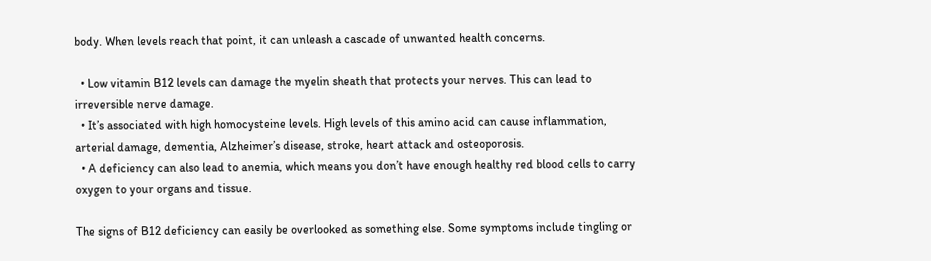body. When levels reach that point, it can unleash a cascade of unwanted health concerns.

  • Low vitamin B12 levels can damage the myelin sheath that protects your nerves. This can lead to irreversible nerve damage.
  • It’s associated with high homocysteine levels. High levels of this amino acid can cause inflammation, arterial damage, dementia, Alzheimer’s disease, stroke, heart attack and osteoporosis.
  • A deficiency can also lead to anemia, which means you don’t have enough healthy red blood cells to carry oxygen to your organs and tissue.

The signs of B12 deficiency can easily be overlooked as something else. Some symptoms include tingling or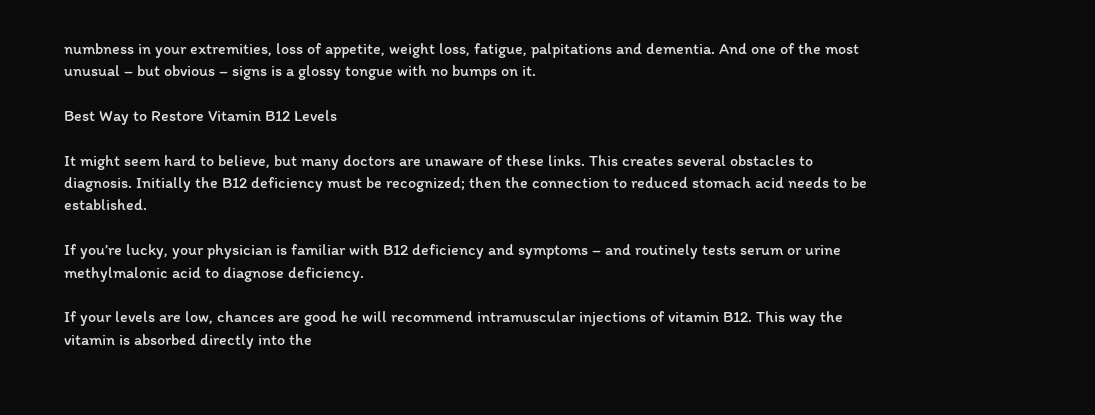numbness in your extremities, loss of appetite, weight loss, fatigue, palpitations and dementia. And one of the most unusual – but obvious – signs is a glossy tongue with no bumps on it.

Best Way to Restore Vitamin B12 Levels

It might seem hard to believe, but many doctors are unaware of these links. This creates several obstacles to diagnosis. Initially the B12 deficiency must be recognized; then the connection to reduced stomach acid needs to be established.

If you’re lucky, your physician is familiar with B12 deficiency and symptoms – and routinely tests serum or urine methylmalonic acid to diagnose deficiency.

If your levels are low, chances are good he will recommend intramuscular injections of vitamin B12. This way the vitamin is absorbed directly into the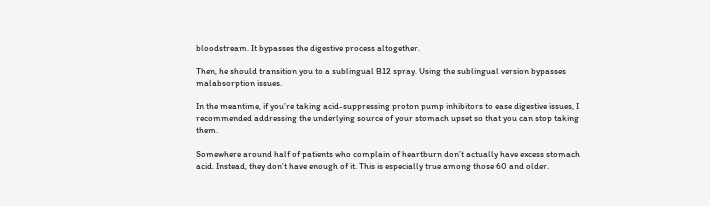bloodstream. It bypasses the digestive process altogether.

Then, he should transition you to a sublingual B12 spray. Using the sublingual version bypasses malabsorption issues.

In the meantime, if you’re taking acid-suppressing proton pump inhibitors to ease digestive issues, I recommended addressing the underlying source of your stomach upset so that you can stop taking them.

Somewhere around half of patients who complain of heartburn don’t actually have excess stomach acid. Instead, they don’t have enough of it. This is especially true among those 60 and older.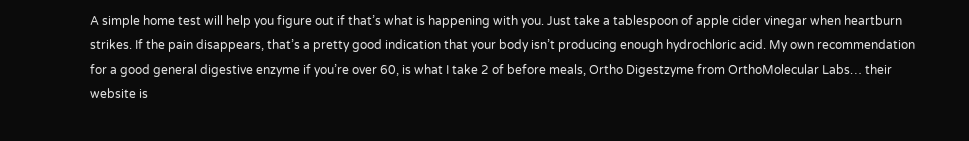A simple home test will help you figure out if that’s what is happening with you. Just take a tablespoon of apple cider vinegar when heartburn strikes. If the pain disappears, that’s a pretty good indication that your body isn’t producing enough hydrochloric acid. My own recommendation for a good general digestive enzyme if you’re over 60, is what I take 2 of before meals, Ortho Digestzyme from OrthoMolecular Labs… their website is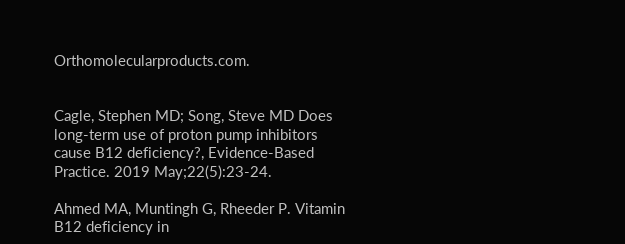Orthomolecularproducts.com.


Cagle, Stephen MD; Song, Steve MD Does long-term use of proton pump inhibitors cause B12 deficiency?, Evidence-Based Practice. 2019 May;22(5):23-24.

Ahmed MA, Muntingh G, Rheeder P. Vitamin B12 deficiency in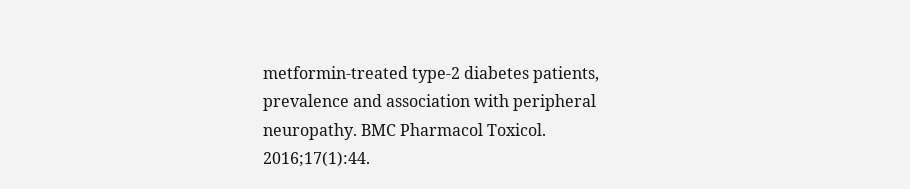metformin-treated type-2 diabetes patients, prevalence and association with peripheral neuropathy. BMC Pharmacol Toxicol. 2016;17(1):44.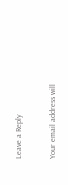Leave a Reply

Your email address will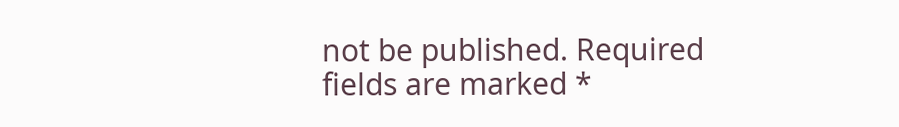not be published. Required fields are marked *